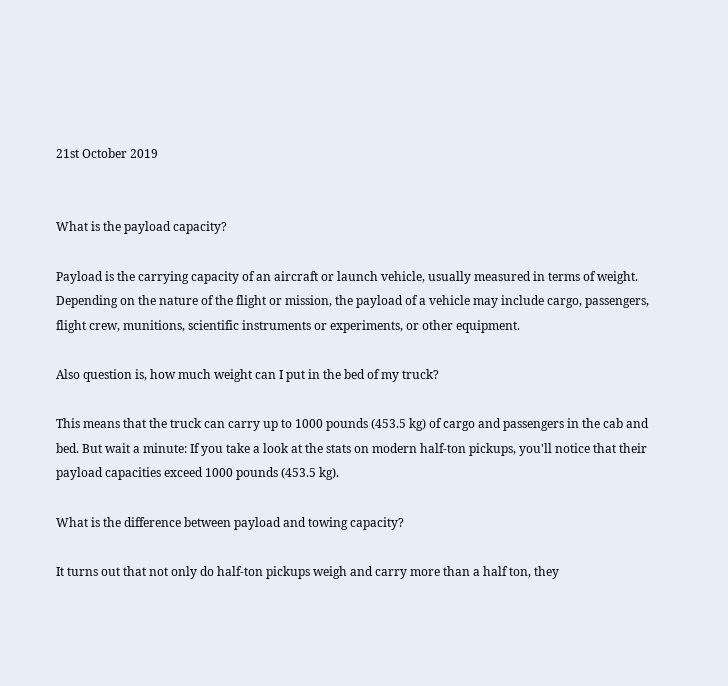21st October 2019


What is the payload capacity?

Payload is the carrying capacity of an aircraft or launch vehicle, usually measured in terms of weight. Depending on the nature of the flight or mission, the payload of a vehicle may include cargo, passengers, flight crew, munitions, scientific instruments or experiments, or other equipment.

Also question is, how much weight can I put in the bed of my truck?

This means that the truck can carry up to 1000 pounds (453.5 kg) of cargo and passengers in the cab and bed. But wait a minute: If you take a look at the stats on modern half-ton pickups, you'll notice that their payload capacities exceed 1000 pounds (453.5 kg).

What is the difference between payload and towing capacity?

It turns out that not only do half-ton pickups weigh and carry more than a half ton, they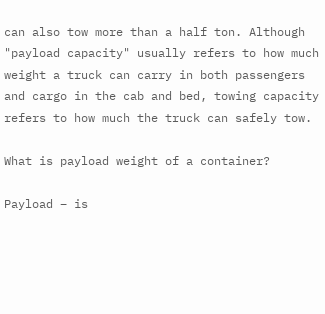can also tow more than a half ton. Although "payload capacity" usually refers to how much weight a truck can carry in both passengers and cargo in the cab and bed, towing capacity refers to how much the truck can safely tow.

What is payload weight of a container?

Payload – is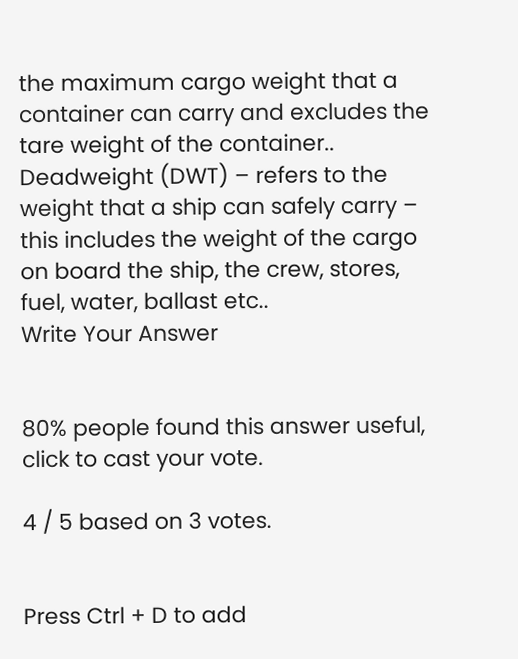the maximum cargo weight that a container can carry and excludes the tare weight of the container.. Deadweight (DWT) – refers to the weight that a ship can safely carry – this includes the weight of the cargo on board the ship, the crew, stores, fuel, water, ballast etc..
Write Your Answer


80% people found this answer useful, click to cast your vote.

4 / 5 based on 3 votes.


Press Ctrl + D to add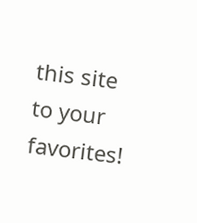this site to your favorites!